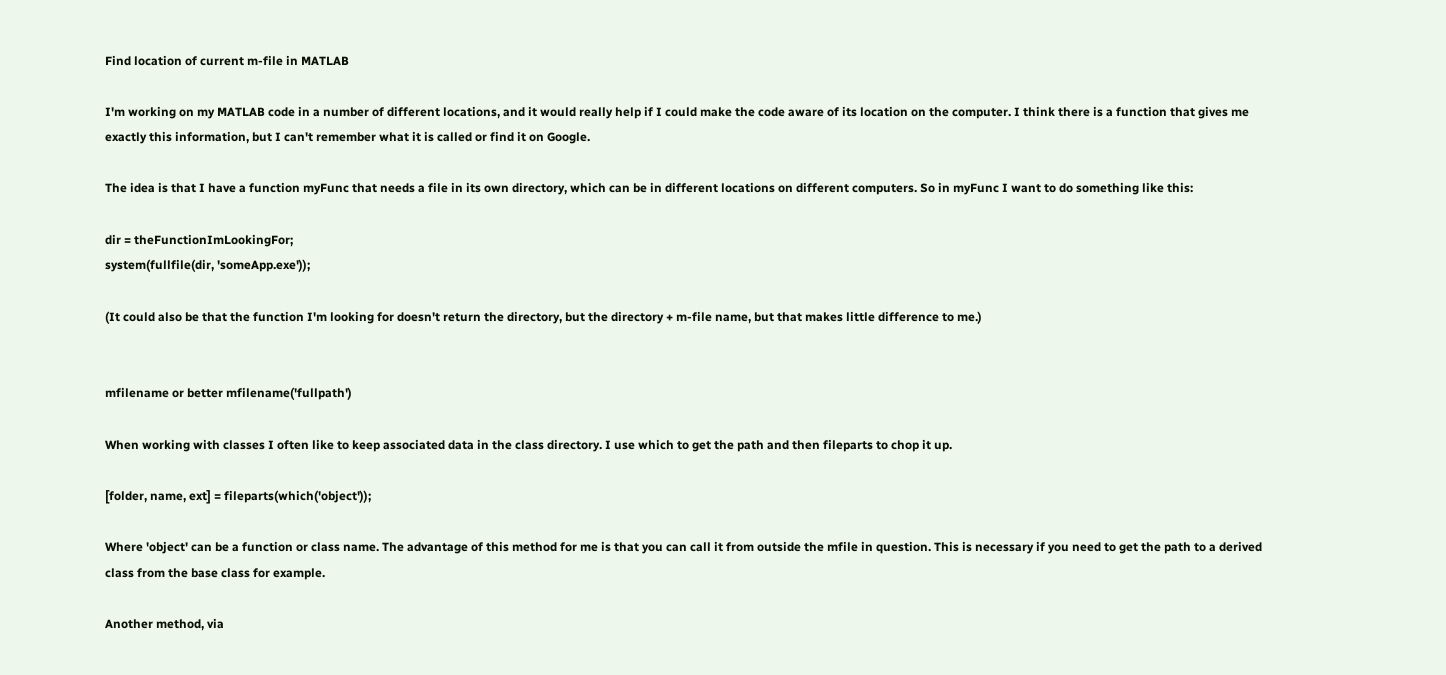Find location of current m-file in MATLAB

I'm working on my MATLAB code in a number of different locations, and it would really help if I could make the code aware of its location on the computer. I think there is a function that gives me exactly this information, but I can't remember what it is called or find it on Google.

The idea is that I have a function myFunc that needs a file in its own directory, which can be in different locations on different computers. So in myFunc I want to do something like this:

dir = theFunctionImLookingFor;
system(fullfile(dir, 'someApp.exe'));

(It could also be that the function I'm looking for doesn't return the directory, but the directory + m-file name, but that makes little difference to me.)


mfilename or better mfilename('fullpath')

When working with classes I often like to keep associated data in the class directory. I use which to get the path and then fileparts to chop it up.

[folder, name, ext] = fileparts(which('object'));

Where 'object' can be a function or class name. The advantage of this method for me is that you can call it from outside the mfile in question. This is necessary if you need to get the path to a derived class from the base class for example.

Another method, via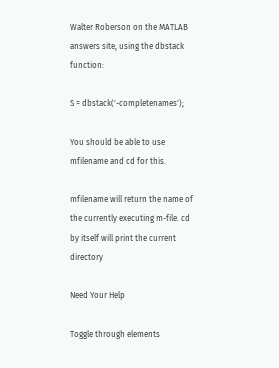Walter Roberson on the MATLAB answers site, using the dbstack function:

S = dbstack('-completenames');

You should be able to use mfilename and cd for this.

mfilename will return the name of the currently executing m-file. cd by itself will print the current directory

Need Your Help

Toggle through elements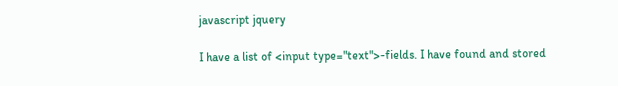javascript jquery

I have a list of <input type="text">-fields. I have found and stored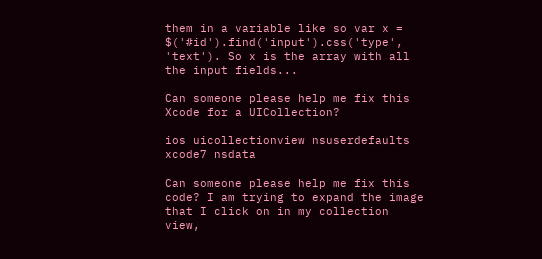them in a variable like so var x = $('#id').find('input').css('type', 'text'). So x is the array with all the input fields...

Can someone please help me fix this Xcode for a UICollection?

ios uicollectionview nsuserdefaults xcode7 nsdata

Can someone please help me fix this code? I am trying to expand the image that I click on in my collection view,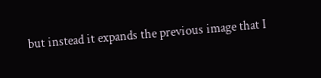but instead it expands the previous image that I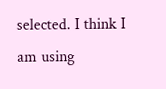selected. I think I am using